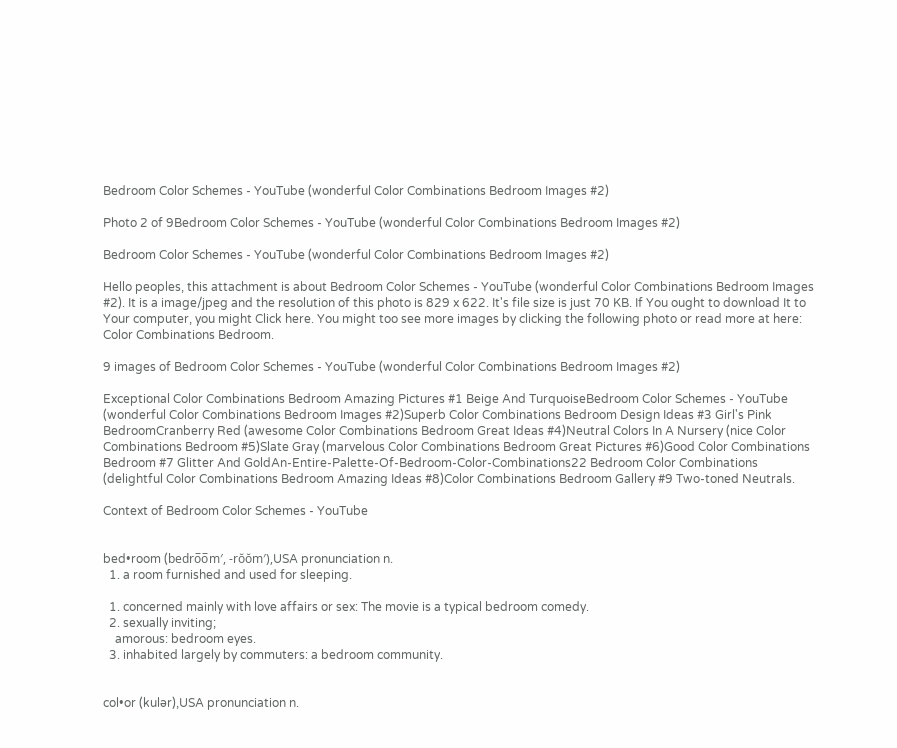Bedroom Color Schemes - YouTube (wonderful Color Combinations Bedroom Images #2)

Photo 2 of 9Bedroom Color Schemes - YouTube (wonderful Color Combinations Bedroom Images #2)

Bedroom Color Schemes - YouTube (wonderful Color Combinations Bedroom Images #2)

Hello peoples, this attachment is about Bedroom Color Schemes - YouTube (wonderful Color Combinations Bedroom Images #2). It is a image/jpeg and the resolution of this photo is 829 x 622. It's file size is just 70 KB. If You ought to download It to Your computer, you might Click here. You might too see more images by clicking the following photo or read more at here: Color Combinations Bedroom.

9 images of Bedroom Color Schemes - YouTube (wonderful Color Combinations Bedroom Images #2)

Exceptional Color Combinations Bedroom Amazing Pictures #1 Beige And TurquoiseBedroom Color Schemes - YouTube (wonderful Color Combinations Bedroom Images #2)Superb Color Combinations Bedroom Design Ideas #3 Girl's Pink BedroomCranberry Red (awesome Color Combinations Bedroom Great Ideas #4)Neutral Colors In A Nursery (nice Color Combinations Bedroom #5)Slate Gray (marvelous Color Combinations Bedroom Great Pictures #6)Good Color Combinations Bedroom #7 Glitter And GoldAn-Entire-Palette-Of-Bedroom-Color-Combinations22 Bedroom Color Combinations (delightful Color Combinations Bedroom Amazing Ideas #8)Color Combinations Bedroom Gallery #9 Two-toned Neutrals.

Context of Bedroom Color Schemes - YouTube


bed•room (bedro̅o̅m′, -rŏŏm′),USA pronunciation n.
  1. a room furnished and used for sleeping.

  1. concerned mainly with love affairs or sex: The movie is a typical bedroom comedy.
  2. sexually inviting;
    amorous: bedroom eyes.
  3. inhabited largely by commuters: a bedroom community.


col•or (kulər),USA pronunciation n.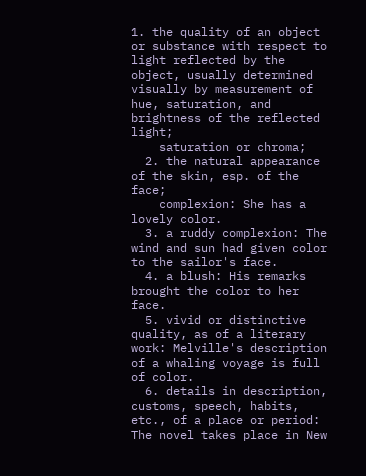1. the quality of an object or substance with respect to light reflected by the object, usually determined visually by measurement of hue, saturation, and brightness of the reflected light;
    saturation or chroma;
  2. the natural appearance of the skin, esp. of the face;
    complexion: She has a lovely color.
  3. a ruddy complexion: The wind and sun had given color to the sailor's face.
  4. a blush: His remarks brought the color to her face.
  5. vivid or distinctive quality, as of a literary work: Melville's description of a whaling voyage is full of color.
  6. details in description, customs, speech, habits, etc., of a place or period: The novel takes place in New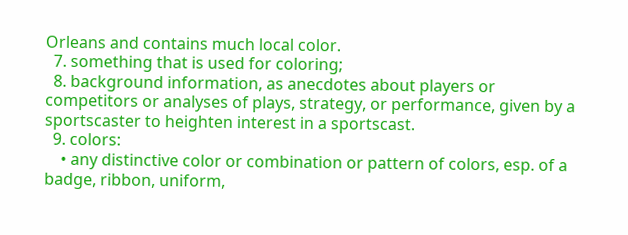Orleans and contains much local color.
  7. something that is used for coloring;
  8. background information, as anecdotes about players or competitors or analyses of plays, strategy, or performance, given by a sportscaster to heighten interest in a sportscast.
  9. colors:
    • any distinctive color or combination or pattern of colors, esp. of a badge, ribbon, uniform,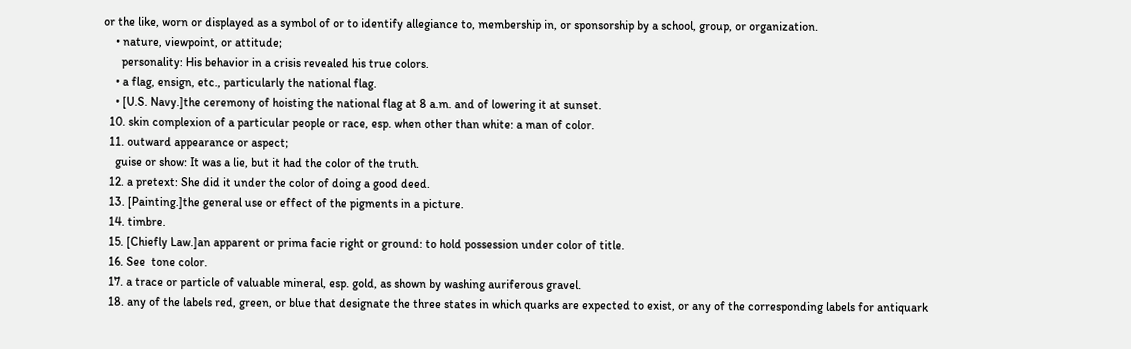or the like, worn or displayed as a symbol of or to identify allegiance to, membership in, or sponsorship by a school, group, or organization.
    • nature, viewpoint, or attitude;
      personality: His behavior in a crisis revealed his true colors.
    • a flag, ensign, etc., particularly the national flag.
    • [U.S. Navy.]the ceremony of hoisting the national flag at 8 a.m. and of lowering it at sunset.
  10. skin complexion of a particular people or race, esp. when other than white: a man of color.
  11. outward appearance or aspect;
    guise or show: It was a lie, but it had the color of the truth.
  12. a pretext: She did it under the color of doing a good deed.
  13. [Painting.]the general use or effect of the pigments in a picture.
  14. timbre.
  15. [Chiefly Law.]an apparent or prima facie right or ground: to hold possession under color of title.
  16. See  tone color.
  17. a trace or particle of valuable mineral, esp. gold, as shown by washing auriferous gravel.
  18. any of the labels red, green, or blue that designate the three states in which quarks are expected to exist, or any of the corresponding labels for antiquark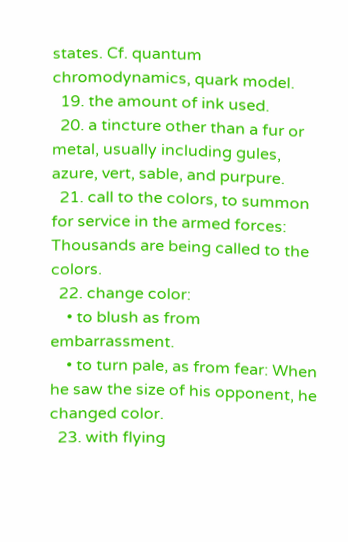states. Cf. quantum chromodynamics, quark model.
  19. the amount of ink used.
  20. a tincture other than a fur or metal, usually including gules, azure, vert, sable, and purpure.
  21. call to the colors, to summon for service in the armed forces: Thousands are being called to the colors.
  22. change color:
    • to blush as from embarrassment.
    • to turn pale, as from fear: When he saw the size of his opponent, he changed color.
  23. with flying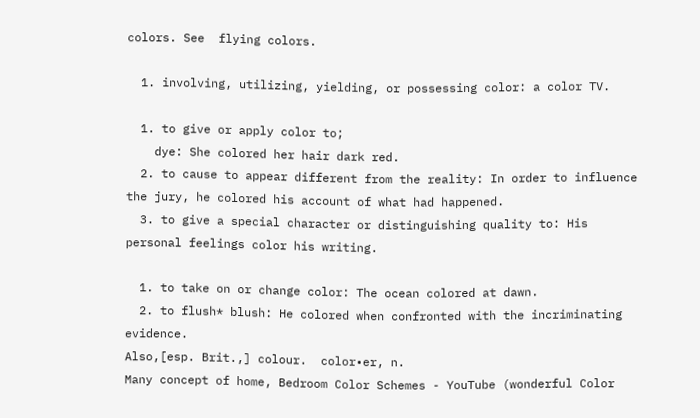colors. See  flying colors.

  1. involving, utilizing, yielding, or possessing color: a color TV.

  1. to give or apply color to;
    dye: She colored her hair dark red.
  2. to cause to appear different from the reality: In order to influence the jury, he colored his account of what had happened.
  3. to give a special character or distinguishing quality to: His personal feelings color his writing.

  1. to take on or change color: The ocean colored at dawn.
  2. to flush* blush: He colored when confronted with the incriminating evidence.
Also,[esp. Brit.,] colour.  color•er, n.
Many concept of home, Bedroom Color Schemes - YouTube (wonderful Color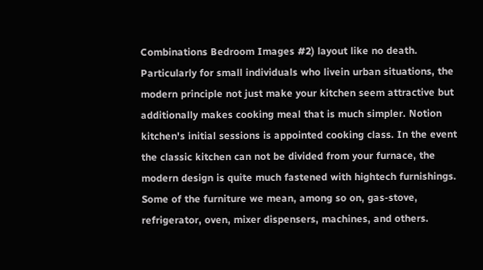Combinations Bedroom Images #2) layout like no death. Particularly for small individuals who livein urban situations, the modern principle not just make your kitchen seem attractive but additionally makes cooking meal that is much simpler. Notion kitchen's initial sessions is appointed cooking class. In the event the classic kitchen can not be divided from your furnace, the modern design is quite much fastened with hightech furnishings. Some of the furniture we mean, among so on, gas-stove, refrigerator, oven, mixer dispensers, machines, and others.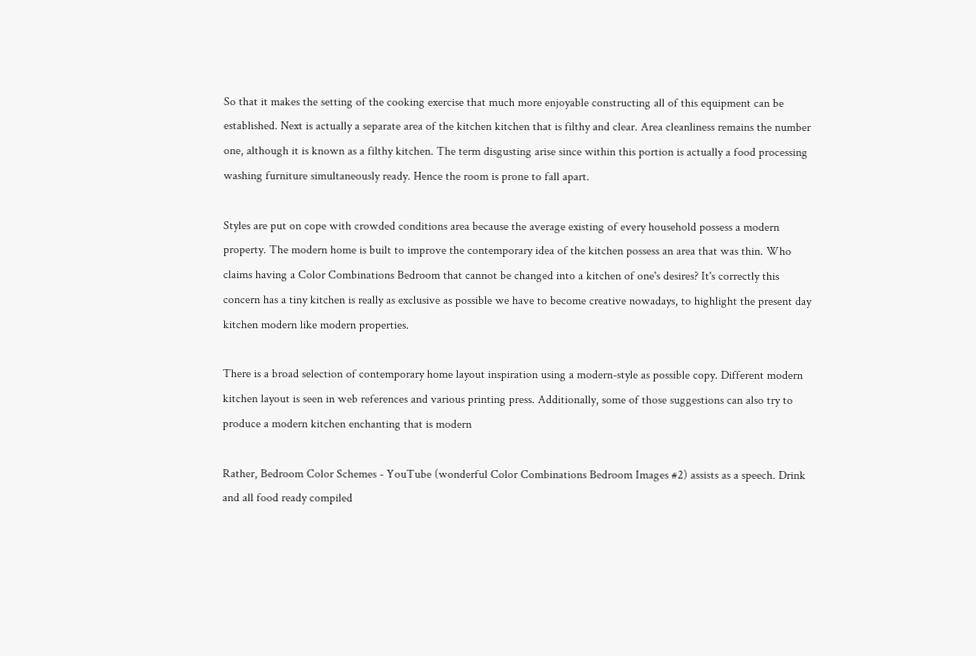So that it makes the setting of the cooking exercise that much more enjoyable constructing all of this equipment can be established. Next is actually a separate area of the kitchen kitchen that is filthy and clear. Area cleanliness remains the number one, although it is known as a filthy kitchen. The term disgusting arise since within this portion is actually a food processing washing furniture simultaneously ready. Hence the room is prone to fall apart.

Styles are put on cope with crowded conditions area because the average existing of every household possess a modern property. The modern home is built to improve the contemporary idea of the kitchen possess an area that was thin. Who claims having a Color Combinations Bedroom that cannot be changed into a kitchen of one's desires? It's correctly this concern has a tiny kitchen is really as exclusive as possible we have to become creative nowadays, to highlight the present day kitchen modern like modern properties.

There is a broad selection of contemporary home layout inspiration using a modern-style as possible copy. Different modern kitchen layout is seen in web references and various printing press. Additionally, some of those suggestions can also try to produce a modern kitchen enchanting that is modern

Rather, Bedroom Color Schemes - YouTube (wonderful Color Combinations Bedroom Images #2) assists as a speech. Drink and all food ready compiled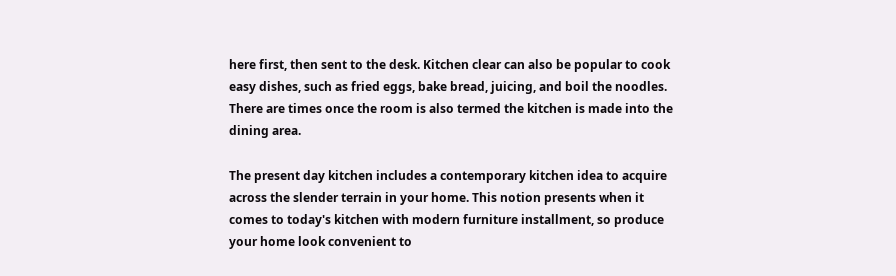here first, then sent to the desk. Kitchen clear can also be popular to cook easy dishes, such as fried eggs, bake bread, juicing, and boil the noodles. There are times once the room is also termed the kitchen is made into the dining area.

The present day kitchen includes a contemporary kitchen idea to acquire across the slender terrain in your home. This notion presents when it comes to today's kitchen with modern furniture installment, so produce your home look convenient to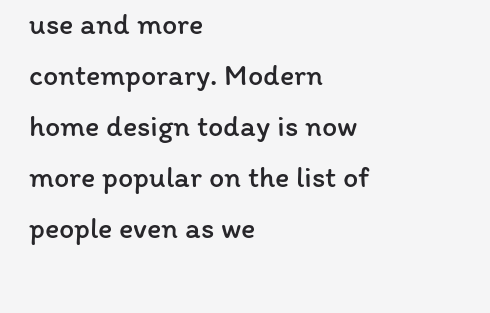use and more contemporary. Modern home design today is now more popular on the list of people even as we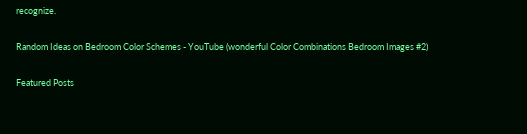recognize.

Random Ideas on Bedroom Color Schemes - YouTube (wonderful Color Combinations Bedroom Images #2)

Featured Posts